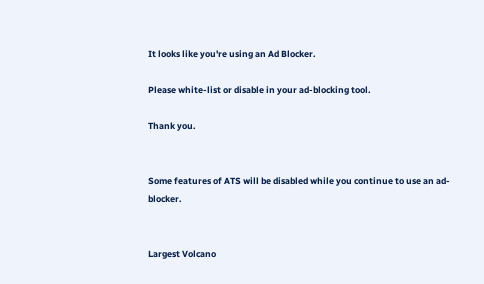It looks like you're using an Ad Blocker.

Please white-list or disable in your ad-blocking tool.

Thank you.


Some features of ATS will be disabled while you continue to use an ad-blocker.


Largest Volcano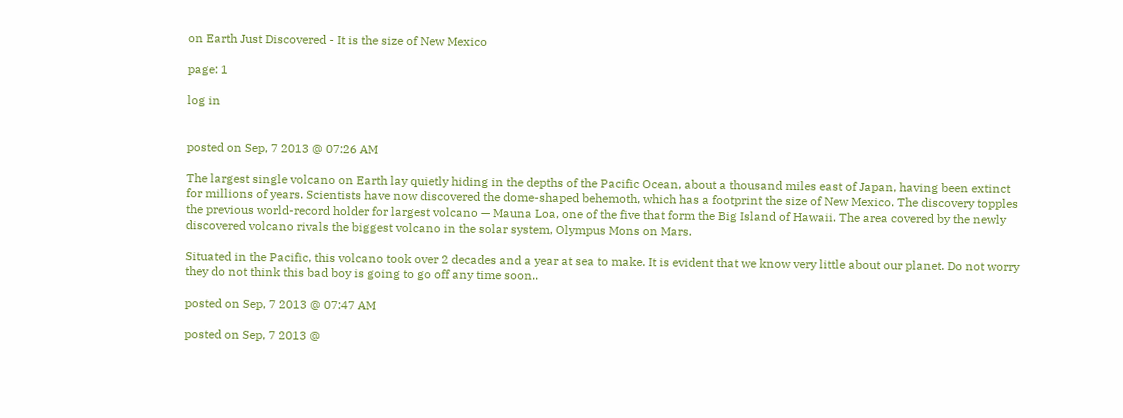on Earth Just Discovered - It is the size of New Mexico

page: 1

log in


posted on Sep, 7 2013 @ 07:26 AM

The largest single volcano on Earth lay quietly hiding in the depths of the Pacific Ocean, about a thousand miles east of Japan, having been extinct for millions of years. Scientists have now discovered the dome-shaped behemoth, which has a footprint the size of New Mexico. The discovery topples the previous world-record holder for largest volcano — Mauna Loa, one of the five that form the Big Island of Hawaii. The area covered by the newly discovered volcano rivals the biggest volcano in the solar system, Olympus Mons on Mars.

Situated in the Pacific, this volcano took over 2 decades and a year at sea to make. It is evident that we know very little about our planet. Do not worry they do not think this bad boy is going to go off any time soon..

posted on Sep, 7 2013 @ 07:47 AM

posted on Sep, 7 2013 @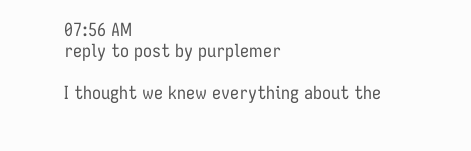07:56 AM
reply to post by purplemer

I thought we knew everything about the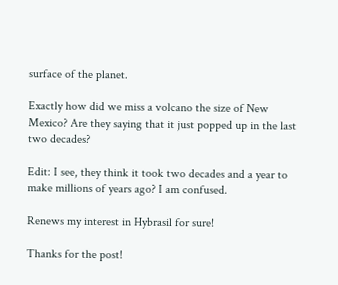surface of the planet.

Exactly how did we miss a volcano the size of New Mexico? Are they saying that it just popped up in the last two decades?

Edit: I see, they think it took two decades and a year to make millions of years ago? I am confused.

Renews my interest in Hybrasil for sure!

Thanks for the post!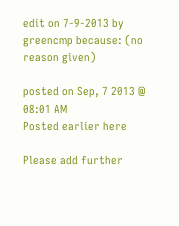edit on 7-9-2013 by greencmp because: (no reason given)

posted on Sep, 7 2013 @ 08:01 AM
Posted earlier here

Please add further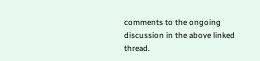comments to the ongoing discussion in the above linked thread.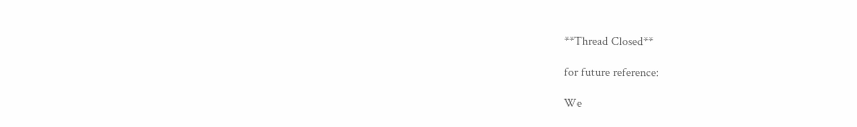**Thread Closed**

for future reference:

We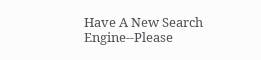Have A New Search Engine--Please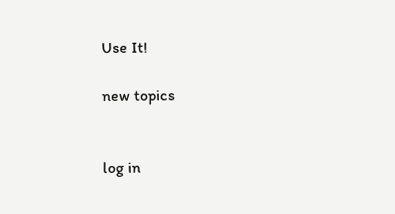Use It!

new topics


log in